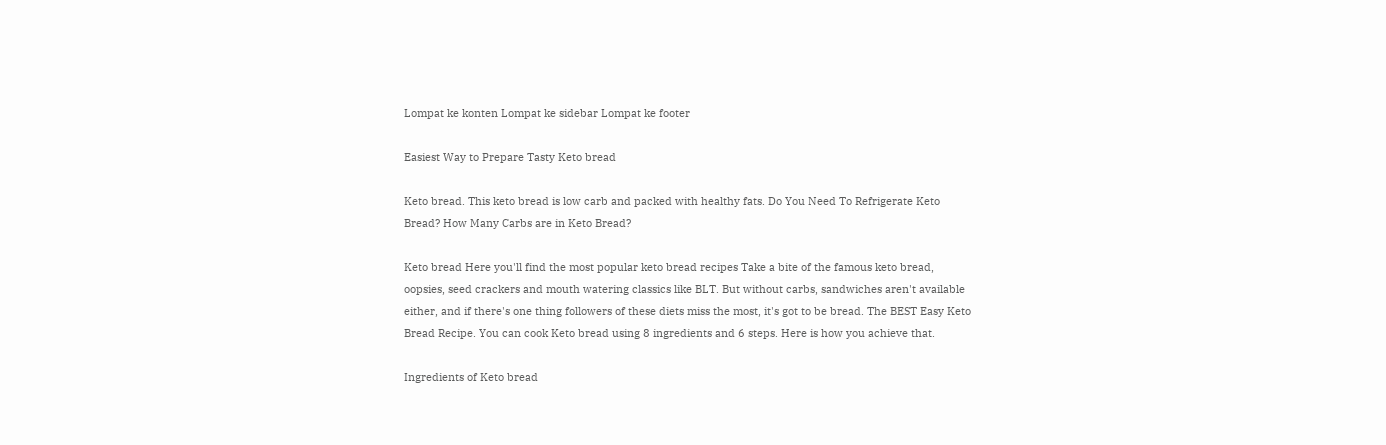Lompat ke konten Lompat ke sidebar Lompat ke footer

Easiest Way to Prepare Tasty Keto bread

Keto bread. This keto bread is low carb and packed with healthy fats. Do You Need To Refrigerate Keto Bread? How Many Carbs are in Keto Bread?

Keto bread Here you'll find the most popular keto bread recipes Take a bite of the famous keto bread, oopsies, seed crackers and mouth watering classics like BLT. But without carbs, sandwiches aren't available either, and if there's one thing followers of these diets miss the most, it's got to be bread. The BEST Easy Keto Bread Recipe. You can cook Keto bread using 8 ingredients and 6 steps. Here is how you achieve that.

Ingredients of Keto bread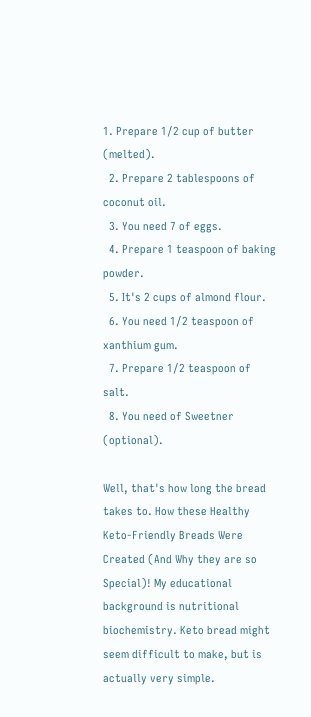1. Prepare 1/2 cup of butter (melted).
  2. Prepare 2 tablespoons of coconut oil.
  3. You need 7 of eggs.
  4. Prepare 1 teaspoon of baking powder.
  5. It's 2 cups of almond flour.
  6. You need 1/2 teaspoon of xanthium gum.
  7. Prepare 1/2 teaspoon of salt.
  8. You need of Sweetner (optional).

Well, that's how long the bread takes to. How these Healthy Keto-Friendly Breads Were Created (And Why they are so Special)! My educational background is nutritional biochemistry. Keto bread might seem difficult to make, but is actually very simple.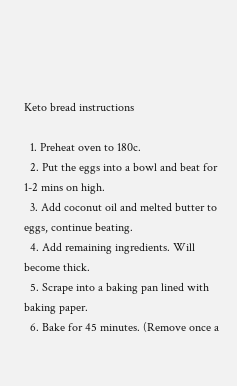Keto bread instructions

  1. Preheat oven to 180c.
  2. Put the eggs into a bowl and beat for 1-2 mins on high.
  3. Add coconut oil and melted butter to eggs, continue beating.
  4. Add remaining ingredients. Will become thick.
  5. Scrape into a baking pan lined with baking paper.
  6. Bake for 45 minutes. (Remove once a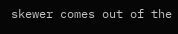skewer comes out of the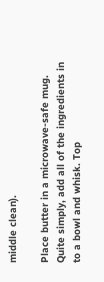middle clean).

Place butter in a microwave-safe mug. Quite simply, add all of the ingredients in to a bowl and whisk. Top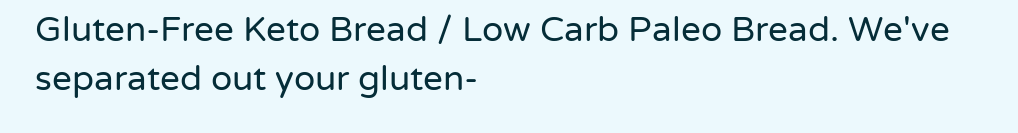Gluten-Free Keto Bread / Low Carb Paleo Bread. We've separated out your gluten-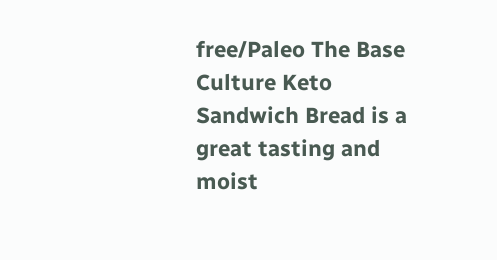free/Paleo The Base Culture Keto Sandwich Bread is a great tasting and moist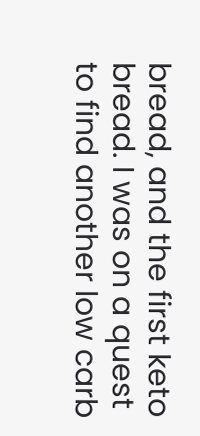bread, and the first keto bread. I was on a quest to find another low carb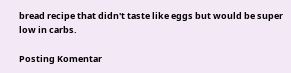bread recipe that didn't taste like eggs but would be super low in carbs.

Posting Komentar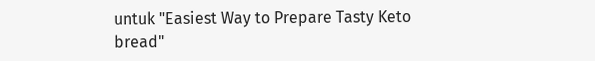untuk "Easiest Way to Prepare Tasty Keto bread"